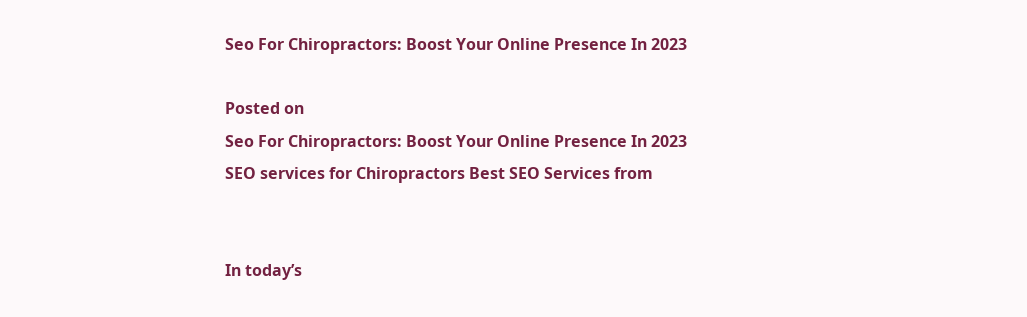Seo For Chiropractors: Boost Your Online Presence In 2023

Posted on
Seo For Chiropractors: Boost Your Online Presence In 2023
SEO services for Chiropractors Best SEO Services from


In today’s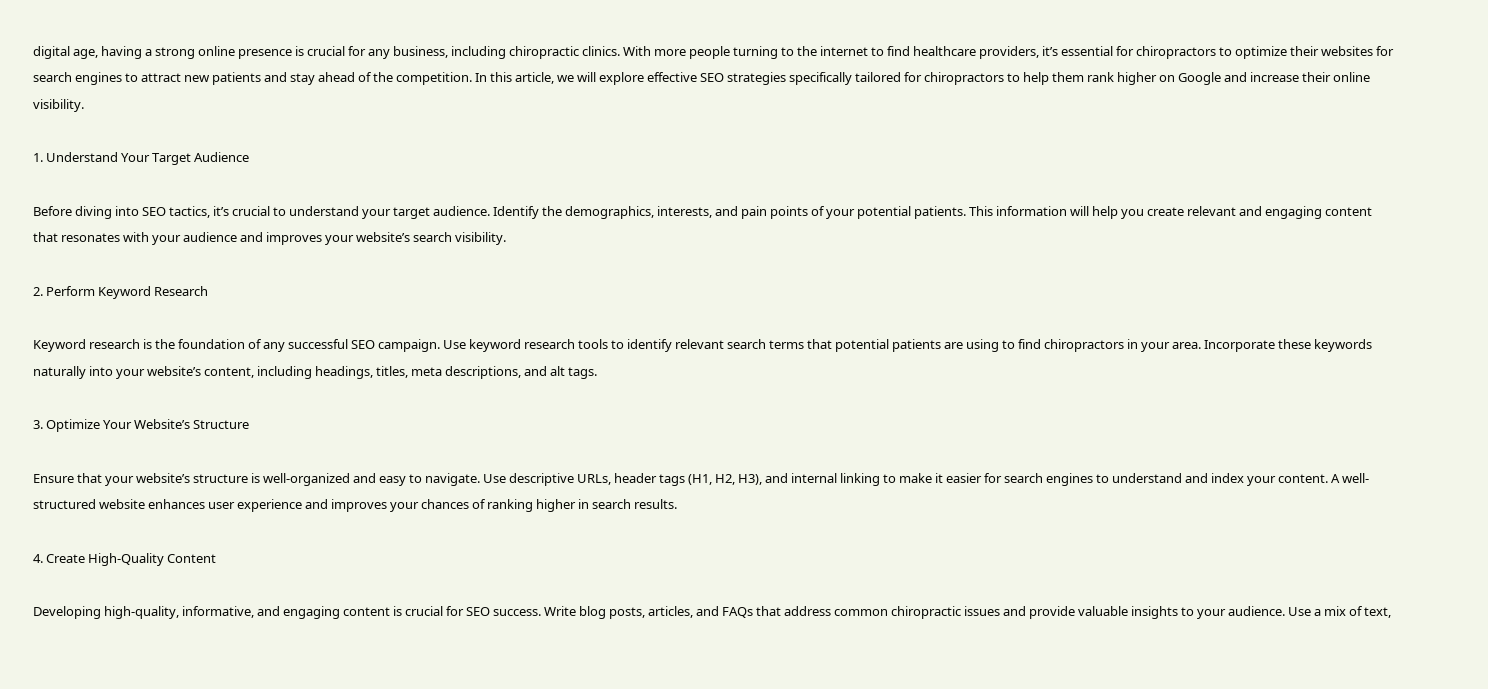digital age, having a strong online presence is crucial for any business, including chiropractic clinics. With more people turning to the internet to find healthcare providers, it’s essential for chiropractors to optimize their websites for search engines to attract new patients and stay ahead of the competition. In this article, we will explore effective SEO strategies specifically tailored for chiropractors to help them rank higher on Google and increase their online visibility.

1. Understand Your Target Audience

Before diving into SEO tactics, it’s crucial to understand your target audience. Identify the demographics, interests, and pain points of your potential patients. This information will help you create relevant and engaging content that resonates with your audience and improves your website’s search visibility.

2. Perform Keyword Research

Keyword research is the foundation of any successful SEO campaign. Use keyword research tools to identify relevant search terms that potential patients are using to find chiropractors in your area. Incorporate these keywords naturally into your website’s content, including headings, titles, meta descriptions, and alt tags.

3. Optimize Your Website’s Structure

Ensure that your website’s structure is well-organized and easy to navigate. Use descriptive URLs, header tags (H1, H2, H3), and internal linking to make it easier for search engines to understand and index your content. A well-structured website enhances user experience and improves your chances of ranking higher in search results.

4. Create High-Quality Content

Developing high-quality, informative, and engaging content is crucial for SEO success. Write blog posts, articles, and FAQs that address common chiropractic issues and provide valuable insights to your audience. Use a mix of text,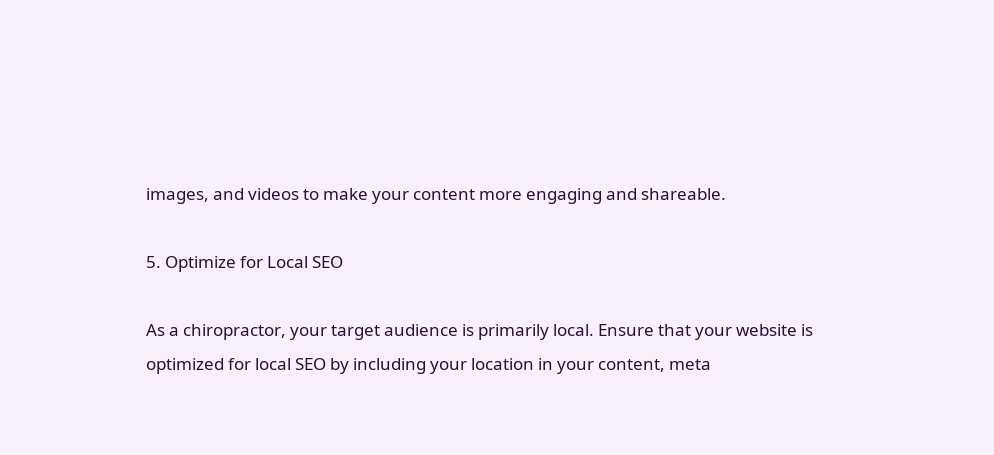images, and videos to make your content more engaging and shareable.

5. Optimize for Local SEO

As a chiropractor, your target audience is primarily local. Ensure that your website is optimized for local SEO by including your location in your content, meta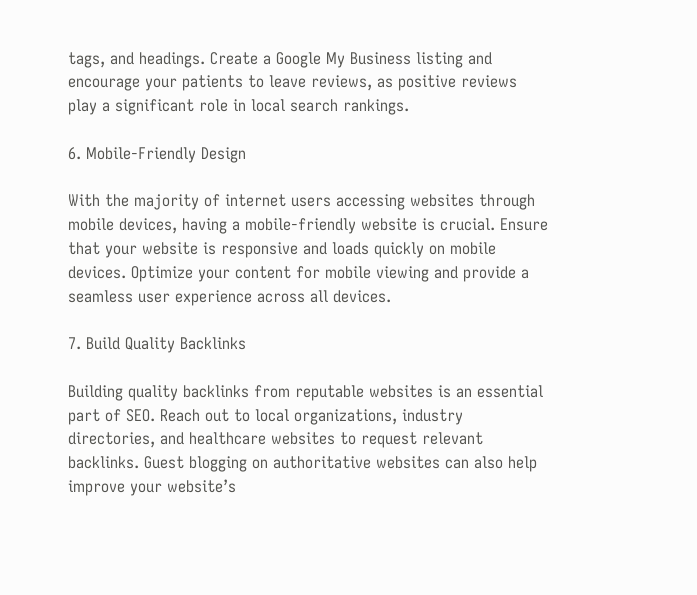tags, and headings. Create a Google My Business listing and encourage your patients to leave reviews, as positive reviews play a significant role in local search rankings.

6. Mobile-Friendly Design

With the majority of internet users accessing websites through mobile devices, having a mobile-friendly website is crucial. Ensure that your website is responsive and loads quickly on mobile devices. Optimize your content for mobile viewing and provide a seamless user experience across all devices.

7. Build Quality Backlinks

Building quality backlinks from reputable websites is an essential part of SEO. Reach out to local organizations, industry directories, and healthcare websites to request relevant backlinks. Guest blogging on authoritative websites can also help improve your website’s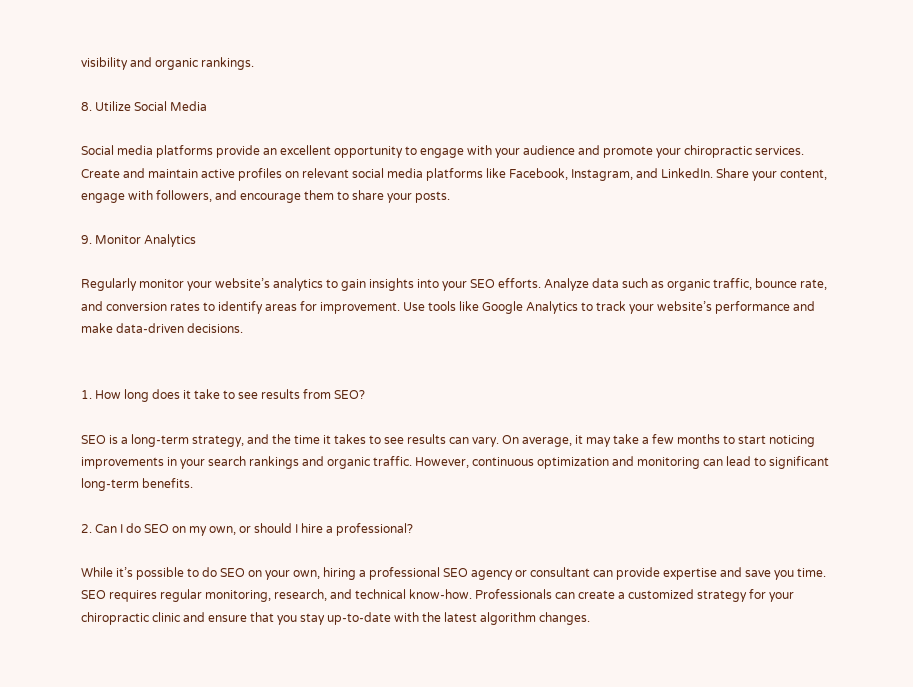visibility and organic rankings.

8. Utilize Social Media

Social media platforms provide an excellent opportunity to engage with your audience and promote your chiropractic services. Create and maintain active profiles on relevant social media platforms like Facebook, Instagram, and LinkedIn. Share your content, engage with followers, and encourage them to share your posts.

9. Monitor Analytics

Regularly monitor your website’s analytics to gain insights into your SEO efforts. Analyze data such as organic traffic, bounce rate, and conversion rates to identify areas for improvement. Use tools like Google Analytics to track your website’s performance and make data-driven decisions.


1. How long does it take to see results from SEO?

SEO is a long-term strategy, and the time it takes to see results can vary. On average, it may take a few months to start noticing improvements in your search rankings and organic traffic. However, continuous optimization and monitoring can lead to significant long-term benefits.

2. Can I do SEO on my own, or should I hire a professional?

While it’s possible to do SEO on your own, hiring a professional SEO agency or consultant can provide expertise and save you time. SEO requires regular monitoring, research, and technical know-how. Professionals can create a customized strategy for your chiropractic clinic and ensure that you stay up-to-date with the latest algorithm changes.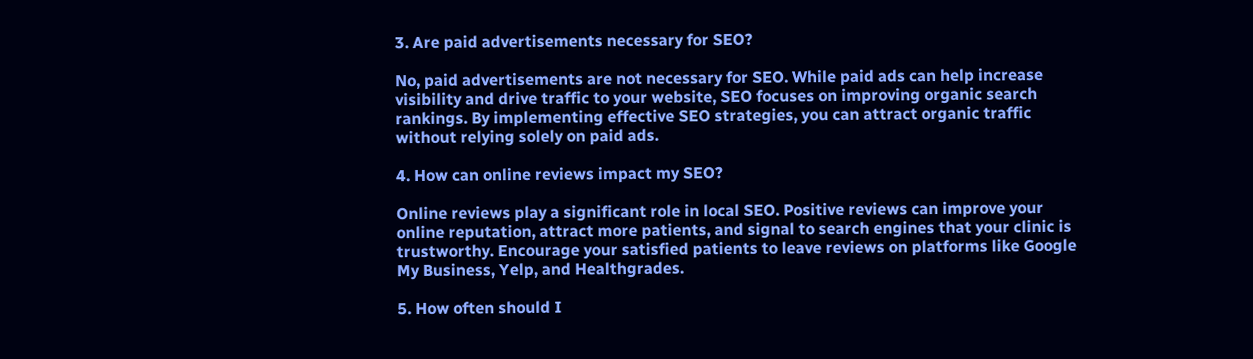3. Are paid advertisements necessary for SEO?

No, paid advertisements are not necessary for SEO. While paid ads can help increase visibility and drive traffic to your website, SEO focuses on improving organic search rankings. By implementing effective SEO strategies, you can attract organic traffic without relying solely on paid ads.

4. How can online reviews impact my SEO?

Online reviews play a significant role in local SEO. Positive reviews can improve your online reputation, attract more patients, and signal to search engines that your clinic is trustworthy. Encourage your satisfied patients to leave reviews on platforms like Google My Business, Yelp, and Healthgrades.

5. How often should I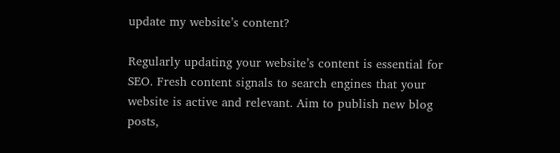update my website’s content?

Regularly updating your website’s content is essential for SEO. Fresh content signals to search engines that your website is active and relevant. Aim to publish new blog posts,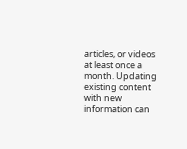articles, or videos at least once a month. Updating existing content with new information can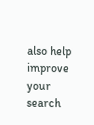also help improve your search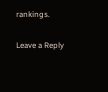rankings.

Leave a Reply